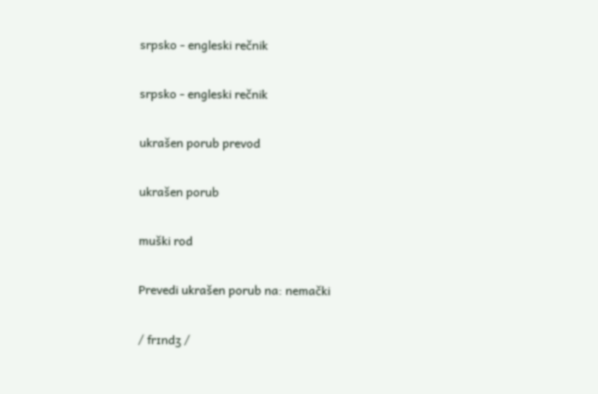srpsko - engleski rečnik

srpsko - engleski rečnik

ukrašen porub prevod

ukrašen porub

muški rod

Prevedi ukrašen porub na: nemački

/ frɪndʒ /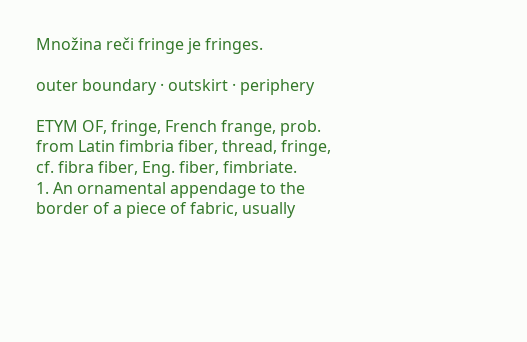Množina reči fringe je fringes.

outer boundary · outskirt · periphery

ETYM OF, fringe, French frange, prob. from Latin fimbria fiber, thread, fringe, cf. fibra fiber, Eng. fiber, fimbriate.
1. An ornamental appendage to the border of a piece of fabric, usually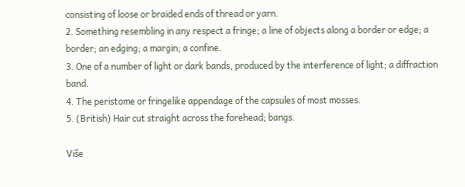consisting of loose or braided ends of thread or yarn.
2. Something resembling in any respect a fringe; a line of objects along a border or edge; a border; an edging; a margin; a confine.
3. One of a number of light or dark bands, produced by the interference of light; a diffraction band.
4. The peristome or fringelike appendage of the capsules of most mosses.
5. (British) Hair cut straight across the forehead; bangs.

Više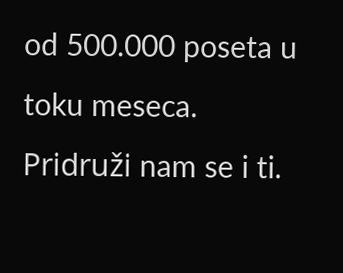od 500.000 poseta u toku meseca.
Pridruži nam se i ti.